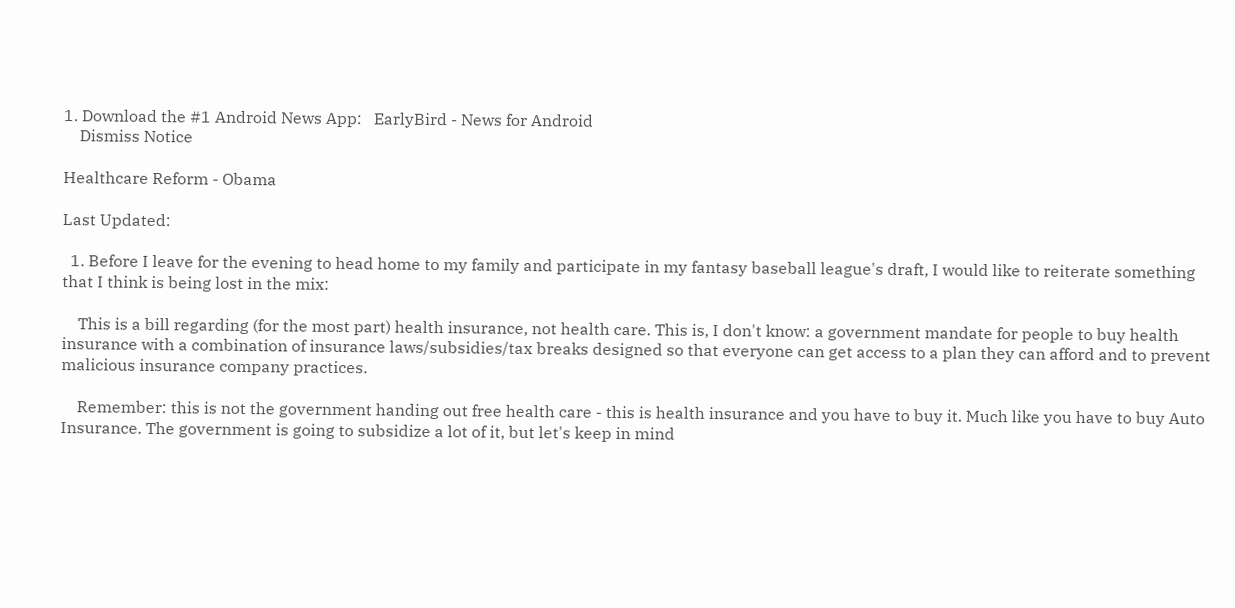1. Download the #1 Android News App:   EarlyBird - News for Android
    Dismiss Notice

Healthcare Reform - Obama

Last Updated:

  1. Before I leave for the evening to head home to my family and participate in my fantasy baseball league's draft, I would like to reiterate something that I think is being lost in the mix:

    This is a bill regarding (for the most part) health insurance, not health care. This is, I don't know: a government mandate for people to buy health insurance with a combination of insurance laws/subsidies/tax breaks designed so that everyone can get access to a plan they can afford and to prevent malicious insurance company practices.

    Remember: this is not the government handing out free health care - this is health insurance and you have to buy it. Much like you have to buy Auto Insurance. The government is going to subsidize a lot of it, but let's keep in mind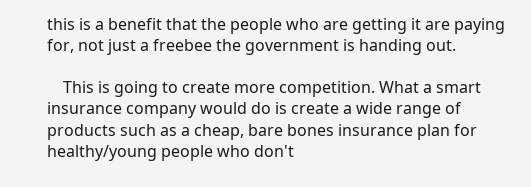this is a benefit that the people who are getting it are paying for, not just a freebee the government is handing out.

    This is going to create more competition. What a smart insurance company would do is create a wide range of products such as a cheap, bare bones insurance plan for healthy/young people who don't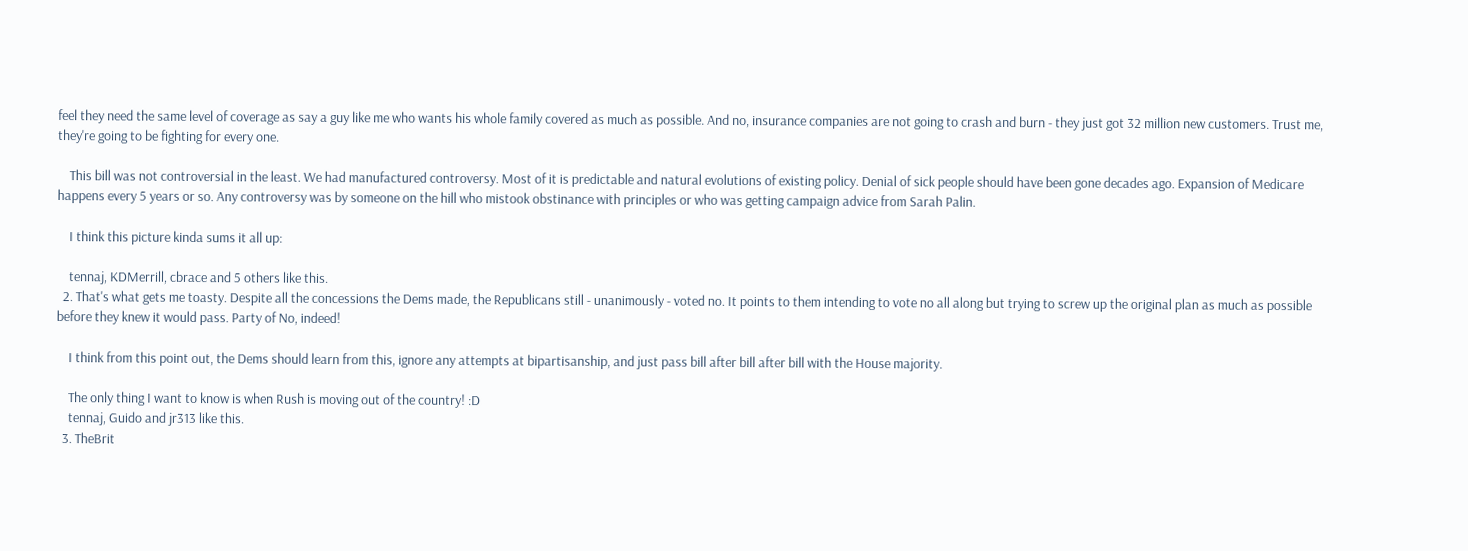feel they need the same level of coverage as say a guy like me who wants his whole family covered as much as possible. And no, insurance companies are not going to crash and burn - they just got 32 million new customers. Trust me, they're going to be fighting for every one.

    This bill was not controversial in the least. We had manufactured controversy. Most of it is predictable and natural evolutions of existing policy. Denial of sick people should have been gone decades ago. Expansion of Medicare happens every 5 years or so. Any controversy was by someone on the hill who mistook obstinance with principles or who was getting campaign advice from Sarah Palin.

    I think this picture kinda sums it all up:

    tennaj, KDMerrill, cbrace and 5 others like this.
  2. That's what gets me toasty. Despite all the concessions the Dems made, the Republicans still - unanimously - voted no. It points to them intending to vote no all along but trying to screw up the original plan as much as possible before they knew it would pass. Party of No, indeed!

    I think from this point out, the Dems should learn from this, ignore any attempts at bipartisanship, and just pass bill after bill after bill with the House majority.

    The only thing I want to know is when Rush is moving out of the country! :D
    tennaj, Guido and jr313 like this.
  3. TheBrit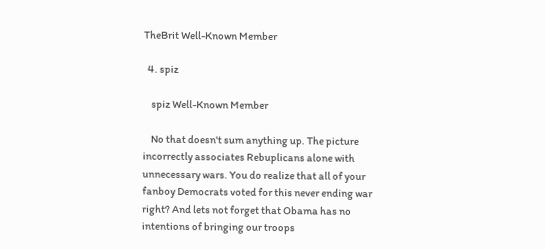TheBrit Well-Known Member

  4. spiz

    spiz Well-Known Member

    No that doesn't sum anything up. The picture incorrectly associates Rebuplicans alone with unnecessary wars. You do realize that all of your fanboy Democrats voted for this never ending war right? And lets not forget that Obama has no intentions of bringing our troops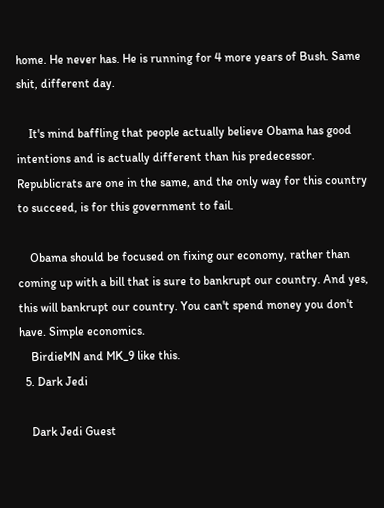home. He never has. He is running for 4 more years of Bush. Same shit, different day.

    It's mind baffling that people actually believe Obama has good intentions and is actually different than his predecessor. Republicrats are one in the same, and the only way for this country to succeed, is for this government to fail.

    Obama should be focused on fixing our economy, rather than coming up with a bill that is sure to bankrupt our country. And yes, this will bankrupt our country. You can't spend money you don't have. Simple economics.
    BirdieMN and MK_9 like this.
  5. Dark Jedi

    Dark Jedi Guest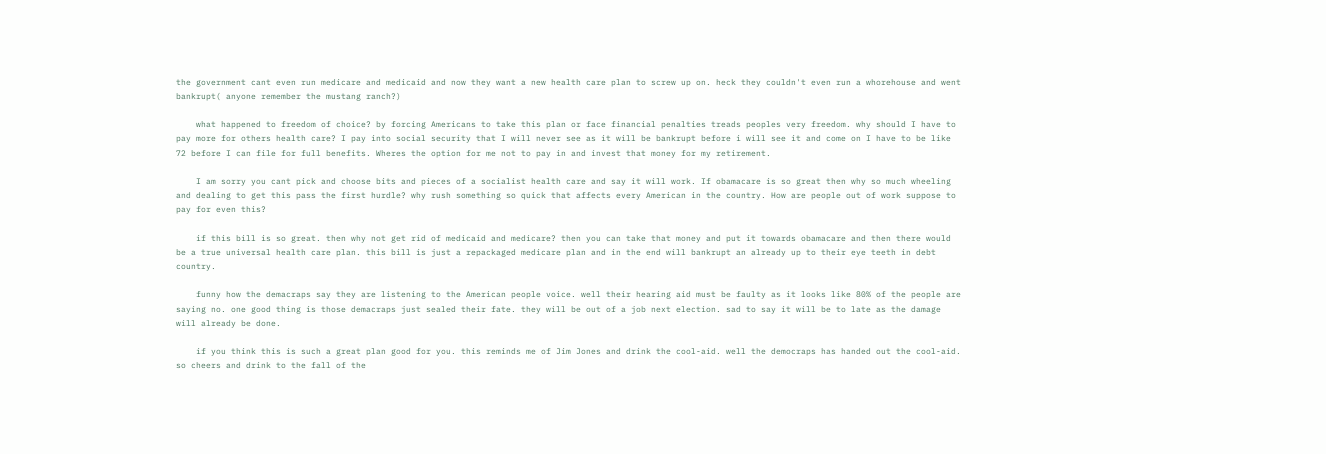the government cant even run medicare and medicaid and now they want a new health care plan to screw up on. heck they couldn't even run a whorehouse and went bankrupt( anyone remember the mustang ranch?)

    what happened to freedom of choice? by forcing Americans to take this plan or face financial penalties treads peoples very freedom. why should I have to pay more for others health care? I pay into social security that I will never see as it will be bankrupt before i will see it and come on I have to be like 72 before I can file for full benefits. Wheres the option for me not to pay in and invest that money for my retirement.

    I am sorry you cant pick and choose bits and pieces of a socialist health care and say it will work. If obamacare is so great then why so much wheeling and dealing to get this pass the first hurdle? why rush something so quick that affects every American in the country. How are people out of work suppose to pay for even this?

    if this bill is so great. then why not get rid of medicaid and medicare? then you can take that money and put it towards obamacare and then there would be a true universal health care plan. this bill is just a repackaged medicare plan and in the end will bankrupt an already up to their eye teeth in debt country.

    funny how the demacraps say they are listening to the American people voice. well their hearing aid must be faulty as it looks like 80% of the people are saying no. one good thing is those demacraps just sealed their fate. they will be out of a job next election. sad to say it will be to late as the damage will already be done.

    if you think this is such a great plan good for you. this reminds me of Jim Jones and drink the cool-aid. well the democraps has handed out the cool-aid. so cheers and drink to the fall of the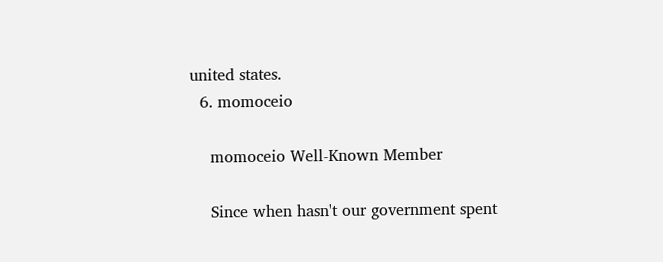united states.
  6. momoceio

    momoceio Well-Known Member

    Since when hasn't our government spent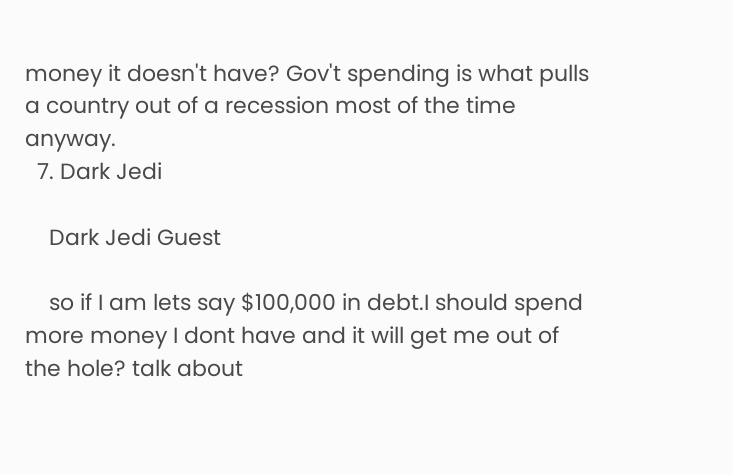money it doesn't have? Gov't spending is what pulls a country out of a recession most of the time anyway.
  7. Dark Jedi

    Dark Jedi Guest

    so if I am lets say $100,000 in debt.I should spend more money I dont have and it will get me out of the hole? talk about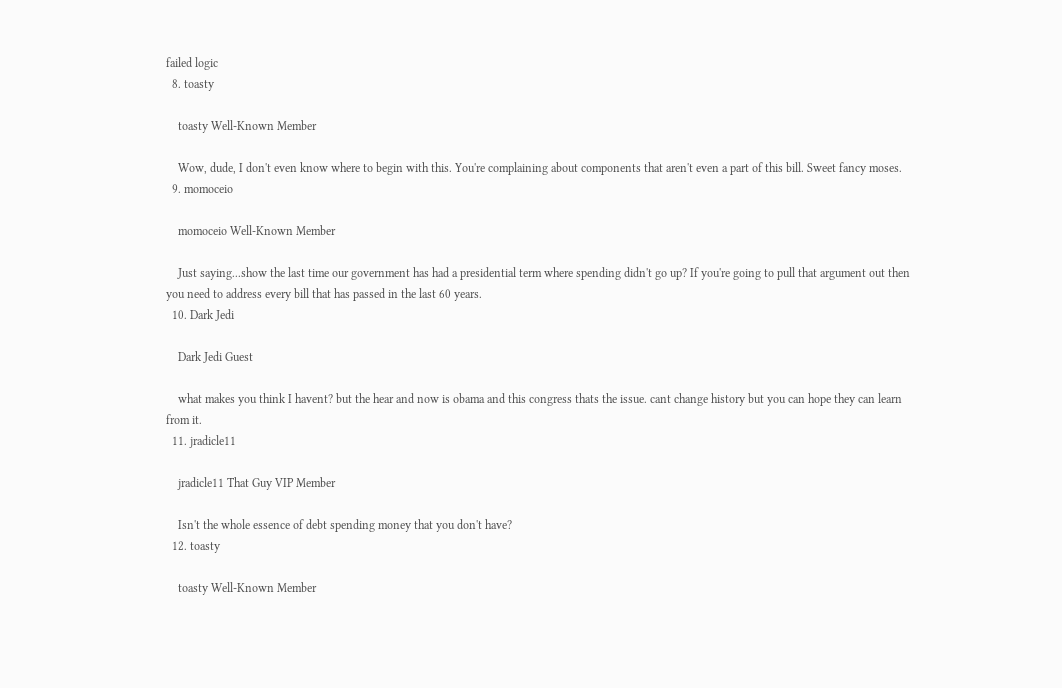failed logic
  8. toasty

    toasty Well-Known Member

    Wow, dude, I don't even know where to begin with this. You're complaining about components that aren't even a part of this bill. Sweet fancy moses.
  9. momoceio

    momoceio Well-Known Member

    Just saying...show the last time our government has had a presidential term where spending didn't go up? If you're going to pull that argument out then you need to address every bill that has passed in the last 60 years.
  10. Dark Jedi

    Dark Jedi Guest

    what makes you think I havent? but the hear and now is obama and this congress thats the issue. cant change history but you can hope they can learn from it.
  11. jradicle11

    jradicle11 That Guy VIP Member

    Isn't the whole essence of debt spending money that you don't have?
  12. toasty

    toasty Well-Known Member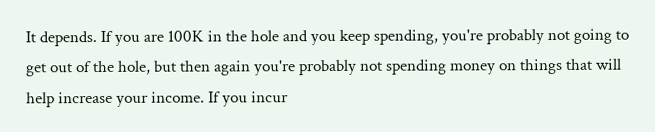It depends. If you are 100K in the hole and you keep spending, you're probably not going to get out of the hole, but then again you're probably not spending money on things that will help increase your income. If you incur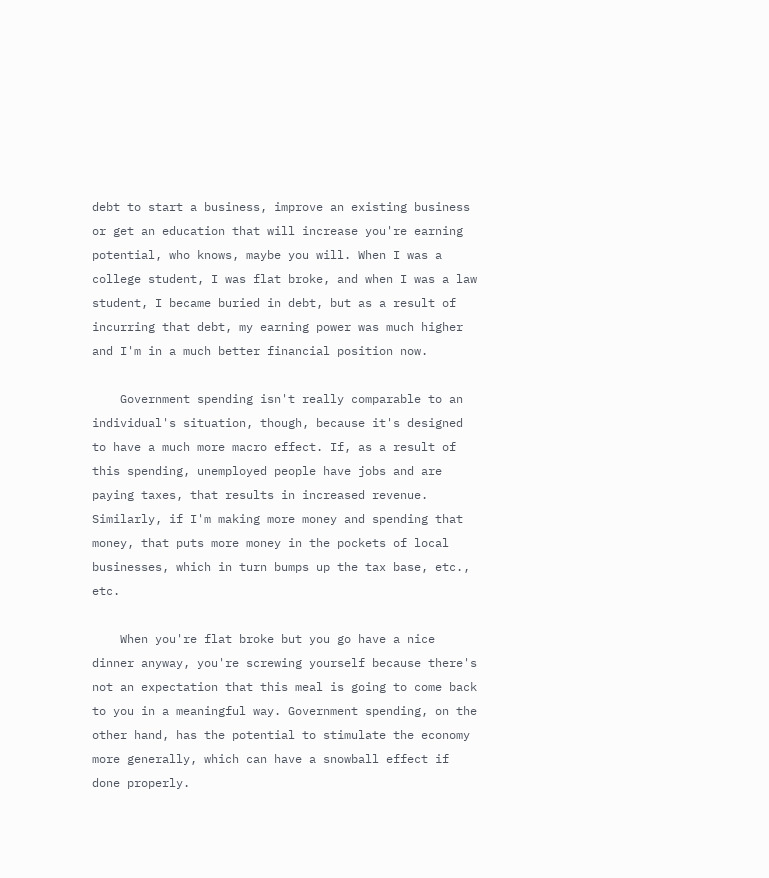debt to start a business, improve an existing business or get an education that will increase you're earning potential, who knows, maybe you will. When I was a college student, I was flat broke, and when I was a law student, I became buried in debt, but as a result of incurring that debt, my earning power was much higher and I'm in a much better financial position now.

    Government spending isn't really comparable to an individual's situation, though, because it's designed to have a much more macro effect. If, as a result of this spending, unemployed people have jobs and are paying taxes, that results in increased revenue. Similarly, if I'm making more money and spending that money, that puts more money in the pockets of local businesses, which in turn bumps up the tax base, etc., etc.

    When you're flat broke but you go have a nice dinner anyway, you're screwing yourself because there's not an expectation that this meal is going to come back to you in a meaningful way. Government spending, on the other hand, has the potential to stimulate the economy more generally, which can have a snowball effect if done properly.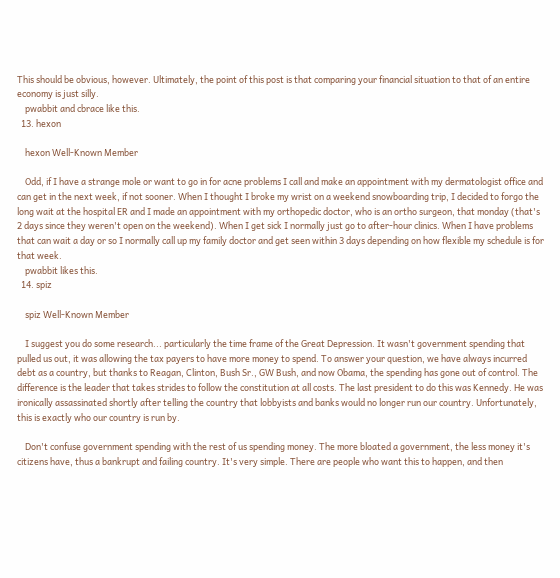This should be obvious, however. Ultimately, the point of this post is that comparing your financial situation to that of an entire economy is just silly.
    pwabbit and cbrace like this.
  13. hexon

    hexon Well-Known Member

    Odd, if I have a strange mole or want to go in for acne problems I call and make an appointment with my dermatologist office and can get in the next week, if not sooner. When I thought I broke my wrist on a weekend snowboarding trip, I decided to forgo the long wait at the hospital ER and I made an appointment with my orthopedic doctor, who is an ortho surgeon, that monday (that's 2 days since they weren't open on the weekend). When I get sick I normally just go to after-hour clinics. When I have problems that can wait a day or so I normally call up my family doctor and get seen within 3 days depending on how flexible my schedule is for that week.
    pwabbit likes this.
  14. spiz

    spiz Well-Known Member

    I suggest you do some research... particularly the time frame of the Great Depression. It wasn't government spending that pulled us out, it was allowing the tax payers to have more money to spend. To answer your question, we have always incurred debt as a country, but thanks to Reagan, Clinton, Bush Sr., GW Bush, and now Obama, the spending has gone out of control. The difference is the leader that takes strides to follow the constitution at all costs. The last president to do this was Kennedy. He was ironically assassinated shortly after telling the country that lobbyists and banks would no longer run our country. Unfortunately, this is exactly who our country is run by.

    Don't confuse government spending with the rest of us spending money. The more bloated a government, the less money it's citizens have, thus a bankrupt and failing country. It's very simple. There are people who want this to happen, and then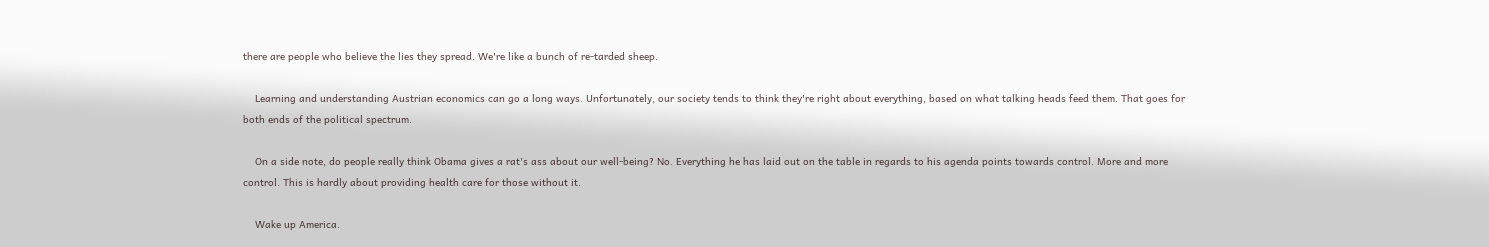there are people who believe the lies they spread. We're like a bunch of re-tarded sheep.

    Learning and understanding Austrian economics can go a long ways. Unfortunately, our society tends to think they're right about everything, based on what talking heads feed them. That goes for both ends of the political spectrum.

    On a side note, do people really think Obama gives a rat's ass about our well-being? No. Everything he has laid out on the table in regards to his agenda points towards control. More and more control. This is hardly about providing health care for those without it.

    Wake up America.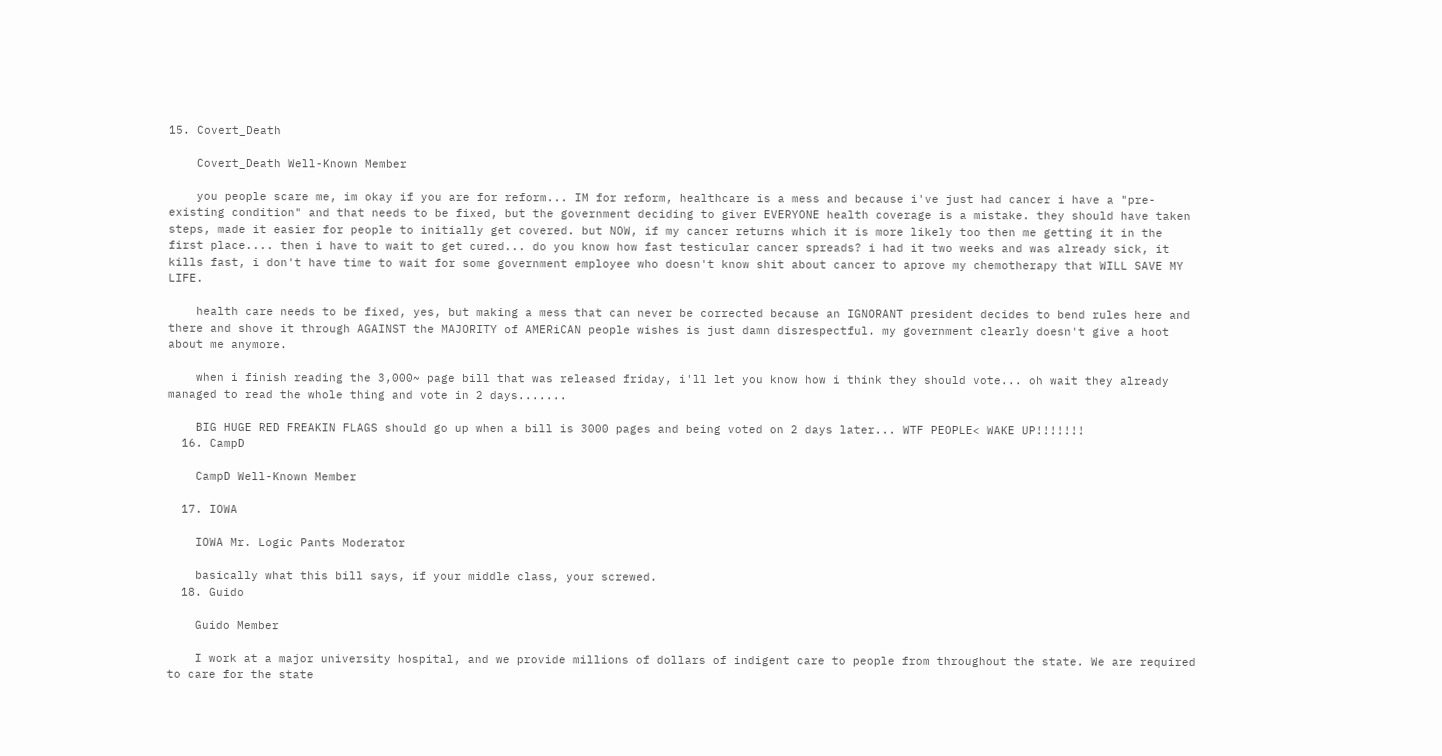15. Covert_Death

    Covert_Death Well-Known Member

    you people scare me, im okay if you are for reform... IM for reform, healthcare is a mess and because i've just had cancer i have a "pre-existing condition" and that needs to be fixed, but the government deciding to giver EVERYONE health coverage is a mistake. they should have taken steps, made it easier for people to initially get covered. but NOW, if my cancer returns which it is more likely too then me getting it in the first place.... then i have to wait to get cured... do you know how fast testicular cancer spreads? i had it two weeks and was already sick, it kills fast, i don't have time to wait for some government employee who doesn't know shit about cancer to aprove my chemotherapy that WILL SAVE MY LIFE.

    health care needs to be fixed, yes, but making a mess that can never be corrected because an IGNORANT president decides to bend rules here and there and shove it through AGAINST the MAJORITY of AMERiCAN people wishes is just damn disrespectful. my government clearly doesn't give a hoot about me anymore.

    when i finish reading the 3,000~ page bill that was released friday, i'll let you know how i think they should vote... oh wait they already managed to read the whole thing and vote in 2 days.......

    BIG HUGE RED FREAKIN FLAGS should go up when a bill is 3000 pages and being voted on 2 days later... WTF PEOPLE< WAKE UP!!!!!!!
  16. CampD

    CampD Well-Known Member

  17. IOWA

    IOWA Mr. Logic Pants Moderator

    basically what this bill says, if your middle class, your screwed.
  18. Guido

    Guido Member

    I work at a major university hospital, and we provide millions of dollars of indigent care to people from throughout the state. We are required to care for the state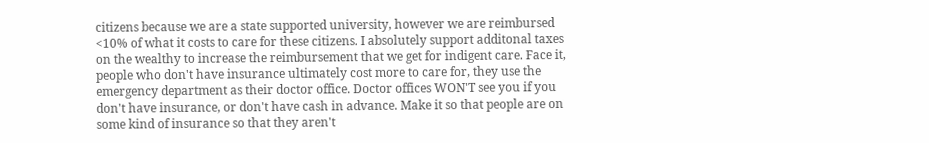citizens because we are a state supported university, however we are reimbursed <10% of what it costs to care for these citizens. I absolutely support additonal taxes on the wealthy to increase the reimbursement that we get for indigent care. Face it, people who don't have insurance ultimately cost more to care for, they use the emergency department as their doctor office. Doctor offices WON'T see you if you don't have insurance, or don't have cash in advance. Make it so that people are on some kind of insurance so that they aren't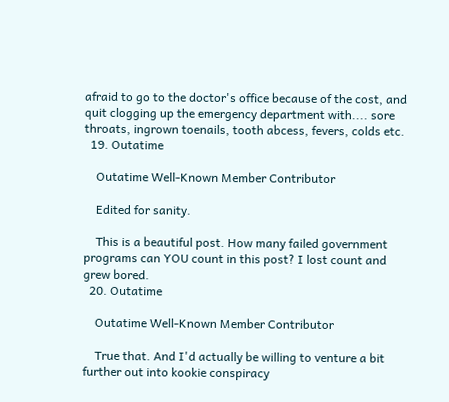afraid to go to the doctor's office because of the cost, and quit clogging up the emergency department with.... sore throats, ingrown toenails, tooth abcess, fevers, colds etc.
  19. Outatime

    Outatime Well-Known Member Contributor

    Edited for sanity.

    This is a beautiful post. How many failed government programs can YOU count in this post? I lost count and grew bored.
  20. Outatime

    Outatime Well-Known Member Contributor

    True that. And I'd actually be willing to venture a bit further out into kookie conspiracy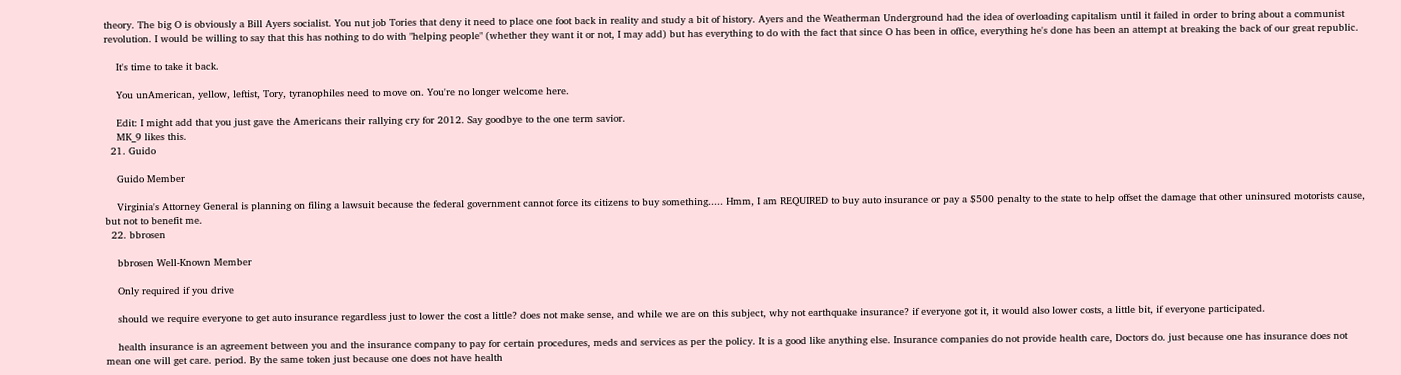theory. The big O is obviously a Bill Ayers socialist. You nut job Tories that deny it need to place one foot back in reality and study a bit of history. Ayers and the Weatherman Underground had the idea of overloading capitalism until it failed in order to bring about a communist revolution. I would be willing to say that this has nothing to do with "helping people" (whether they want it or not, I may add) but has everything to do with the fact that since O has been in office, everything he's done has been an attempt at breaking the back of our great republic.

    It's time to take it back.

    You unAmerican, yellow, leftist, Tory, tyranophiles need to move on. You're no longer welcome here.

    Edit: I might add that you just gave the Americans their rallying cry for 2012. Say goodbye to the one term savior.
    MK_9 likes this.
  21. Guido

    Guido Member

    Virginia's Attorney General is planning on filing a lawsuit because the federal government cannot force its citizens to buy something..... Hmm, I am REQUIRED to buy auto insurance or pay a $500 penalty to the state to help offset the damage that other uninsured motorists cause, but not to benefit me.
  22. bbrosen

    bbrosen Well-Known Member

    Only required if you drive

    should we require everyone to get auto insurance regardless just to lower the cost a little? does not make sense, and while we are on this subject, why not earthquake insurance? if everyone got it, it would also lower costs, a little bit, if everyone participated.

    health insurance is an agreement between you and the insurance company to pay for certain procedures, meds and services as per the policy. It is a good like anything else. Insurance companies do not provide health care, Doctors do. just because one has insurance does not mean one will get care. period. By the same token just because one does not have health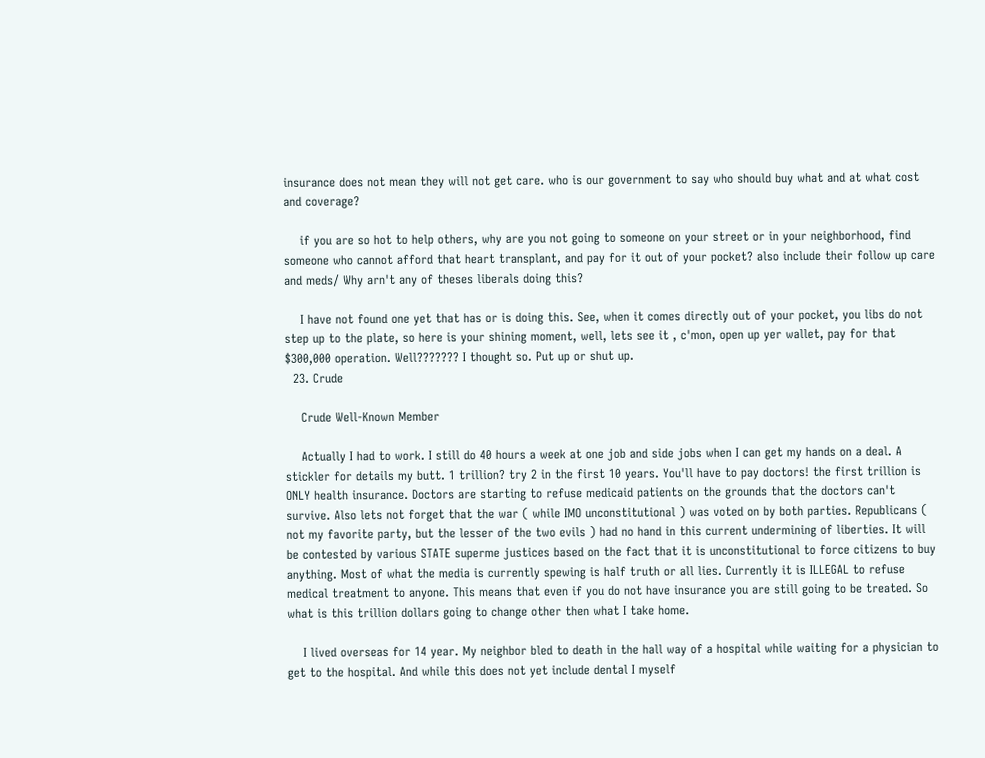insurance does not mean they will not get care. who is our government to say who should buy what and at what cost and coverage?

    if you are so hot to help others, why are you not going to someone on your street or in your neighborhood, find someone who cannot afford that heart transplant, and pay for it out of your pocket? also include their follow up care and meds/ Why arn't any of theses liberals doing this?

    I have not found one yet that has or is doing this. See, when it comes directly out of your pocket, you libs do not step up to the plate, so here is your shining moment, well, lets see it , c'mon, open up yer wallet, pay for that $300,000 operation. Well??????? I thought so. Put up or shut up.
  23. Crude

    Crude Well-Known Member

    Actually I had to work. I still do 40 hours a week at one job and side jobs when I can get my hands on a deal. A stickler for details my butt. 1 trillion? try 2 in the first 10 years. You'll have to pay doctors! the first trillion is ONLY health insurance. Doctors are starting to refuse medicaid patients on the grounds that the doctors can't survive. Also lets not forget that the war ( while IMO unconstitutional ) was voted on by both parties. Republicans ( not my favorite party, but the lesser of the two evils ) had no hand in this current undermining of liberties. It will be contested by various STATE superme justices based on the fact that it is unconstitutional to force citizens to buy anything. Most of what the media is currently spewing is half truth or all lies. Currently it is ILLEGAL to refuse medical treatment to anyone. This means that even if you do not have insurance you are still going to be treated. So what is this trillion dollars going to change other then what I take home.

    I lived overseas for 14 year. My neighbor bled to death in the hall way of a hospital while waiting for a physician to get to the hospital. And while this does not yet include dental I myself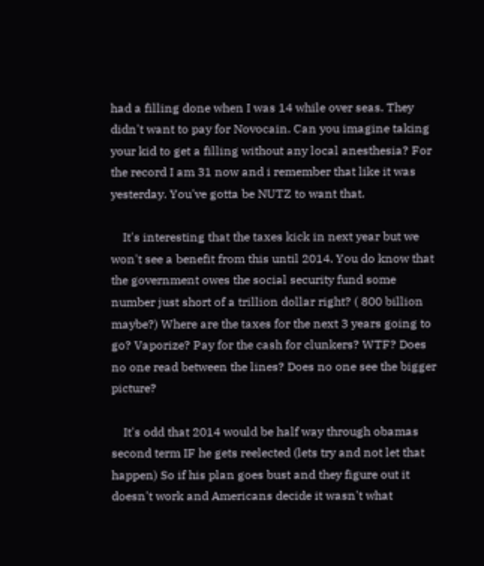had a filling done when I was 14 while over seas. They didn't want to pay for Novocain. Can you imagine taking your kid to get a filling without any local anesthesia? For the record I am 31 now and i remember that like it was yesterday. You've gotta be NUTZ to want that.

    It's interesting that the taxes kick in next year but we won't see a benefit from this until 2014. You do know that the government owes the social security fund some number just short of a trillion dollar right? ( 800 billion maybe?) Where are the taxes for the next 3 years going to go? Vaporize? Pay for the cash for clunkers? WTF? Does no one read between the lines? Does no one see the bigger picture?

    It's odd that 2014 would be half way through obamas second term IF he gets reelected (lets try and not let that happen) So if his plan goes bust and they figure out it doesn't work and Americans decide it wasn't what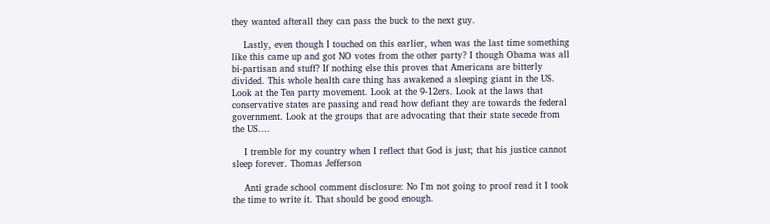they wanted afterall they can pass the buck to the next guy.

    Lastly, even though I touched on this earlier, when was the last time something like this came up and got NO votes from the other party? I though Obama was all bi-partisan and stuff? If nothing else this proves that Americans are bitterly divided. This whole health care thing has awakened a sleeping giant in the US. Look at the Tea party movement. Look at the 9-12ers. Look at the laws that conservative states are passing and read how defiant they are towards the federal government. Look at the groups that are advocating that their state secede from the US....

    I tremble for my country when I reflect that God is just; that his justice cannot sleep forever. Thomas Jefferson

    Anti grade school comment disclosure: No I'm not going to proof read it I took the time to write it. That should be good enough.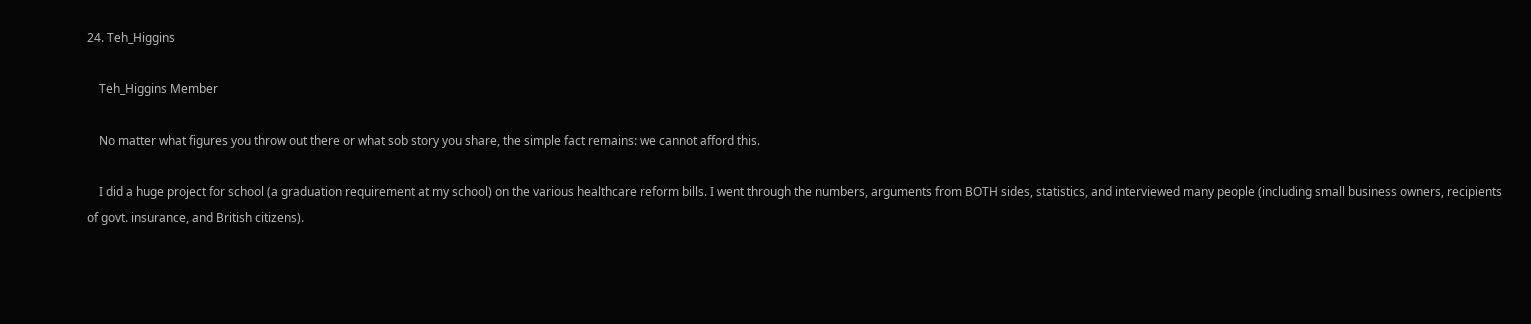24. Teh_Higgins

    Teh_Higgins Member

    No matter what figures you throw out there or what sob story you share, the simple fact remains: we cannot afford this.

    I did a huge project for school (a graduation requirement at my school) on the various healthcare reform bills. I went through the numbers, arguments from BOTH sides, statistics, and interviewed many people (including small business owners, recipients of govt. insurance, and British citizens).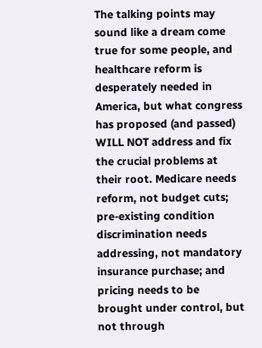The talking points may sound like a dream come true for some people, and healthcare reform is desperately needed in America, but what congress has proposed (and passed) WILL NOT address and fix the crucial problems at their root. Medicare needs reform, not budget cuts; pre-existing condition discrimination needs addressing, not mandatory insurance purchase; and pricing needs to be brought under control, but not through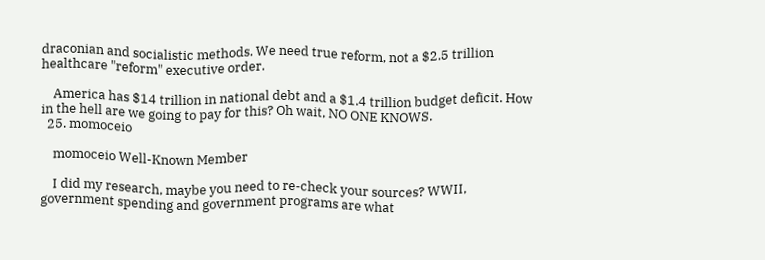draconian and socialistic methods. We need true reform, not a $2.5 trillion healthcare "reform" executive order.

    America has $14 trillion in national debt and a $1.4 trillion budget deficit. How in the hell are we going to pay for this? Oh wait, NO ONE KNOWS.
  25. momoceio

    momoceio Well-Known Member

    I did my research, maybe you need to re-check your sources? WWII, government spending and government programs are what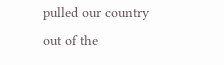pulled our country out of the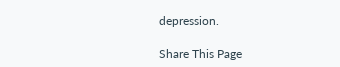depression.

Share This Page